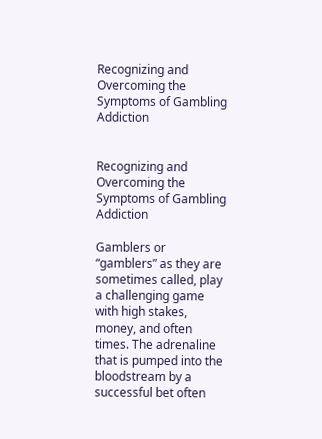Recognizing and Overcoming the Symptoms of Gambling Addiction


Recognizing and Overcoming the Symptoms of Gambling Addiction

Gamblers or “gamblers” as they are sometimes called, play a challenging game with high stakes, money, and often times. The adrenaline that is pumped into the bloodstream by a successful bet often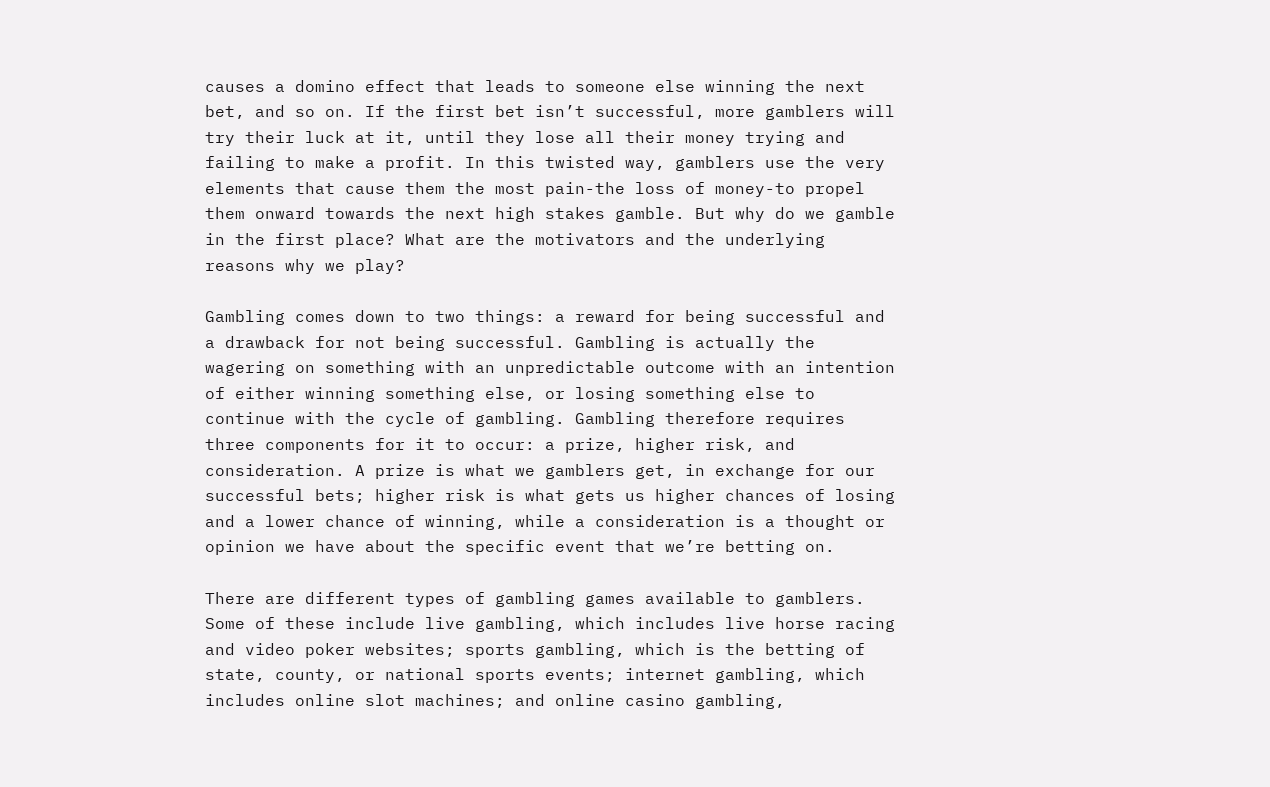causes a domino effect that leads to someone else winning the next bet, and so on. If the first bet isn’t successful, more gamblers will try their luck at it, until they lose all their money trying and failing to make a profit. In this twisted way, gamblers use the very elements that cause them the most pain-the loss of money-to propel them onward towards the next high stakes gamble. But why do we gamble in the first place? What are the motivators and the underlying reasons why we play?

Gambling comes down to two things: a reward for being successful and a drawback for not being successful. Gambling is actually the wagering on something with an unpredictable outcome with an intention of either winning something else, or losing something else to continue with the cycle of gambling. Gambling therefore requires three components for it to occur: a prize, higher risk, and consideration. A prize is what we gamblers get, in exchange for our successful bets; higher risk is what gets us higher chances of losing and a lower chance of winning, while a consideration is a thought or opinion we have about the specific event that we’re betting on.

There are different types of gambling games available to gamblers. Some of these include live gambling, which includes live horse racing and video poker websites; sports gambling, which is the betting of state, county, or national sports events; internet gambling, which includes online slot machines; and online casino gambling,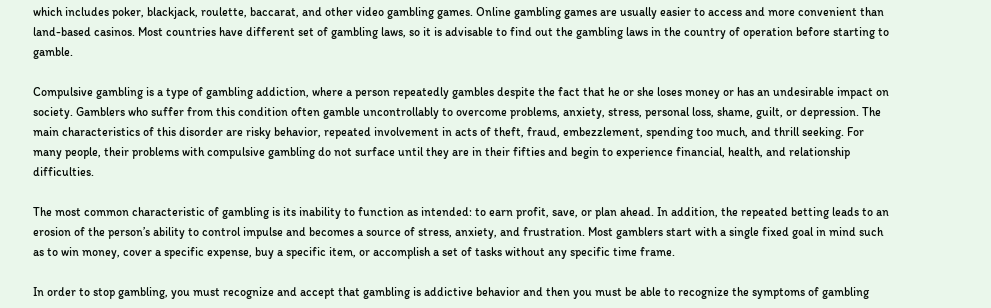which includes poker, blackjack, roulette, baccarat, and other video gambling games. Online gambling games are usually easier to access and more convenient than land-based casinos. Most countries have different set of gambling laws, so it is advisable to find out the gambling laws in the country of operation before starting to gamble.

Compulsive gambling is a type of gambling addiction, where a person repeatedly gambles despite the fact that he or she loses money or has an undesirable impact on society. Gamblers who suffer from this condition often gamble uncontrollably to overcome problems, anxiety, stress, personal loss, shame, guilt, or depression. The main characteristics of this disorder are risky behavior, repeated involvement in acts of theft, fraud, embezzlement, spending too much, and thrill seeking. For many people, their problems with compulsive gambling do not surface until they are in their fifties and begin to experience financial, health, and relationship difficulties.

The most common characteristic of gambling is its inability to function as intended: to earn profit, save, or plan ahead. In addition, the repeated betting leads to an erosion of the person’s ability to control impulse and becomes a source of stress, anxiety, and frustration. Most gamblers start with a single fixed goal in mind such as to win money, cover a specific expense, buy a specific item, or accomplish a set of tasks without any specific time frame.

In order to stop gambling, you must recognize and accept that gambling is addictive behavior and then you must be able to recognize the symptoms of gambling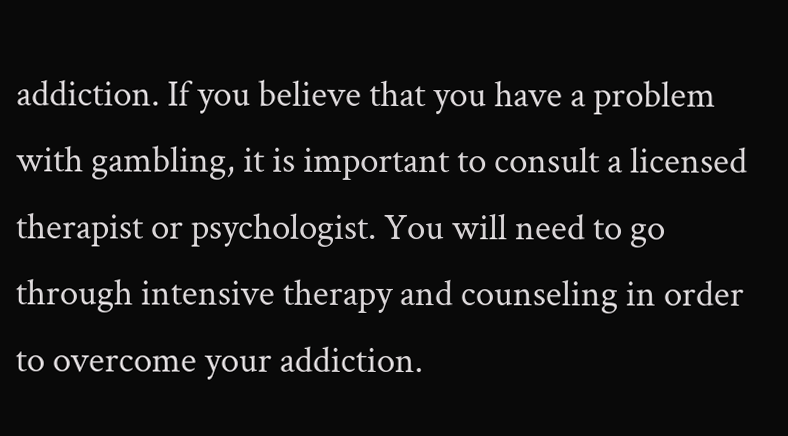addiction. If you believe that you have a problem with gambling, it is important to consult a licensed therapist or psychologist. You will need to go through intensive therapy and counseling in order to overcome your addiction.